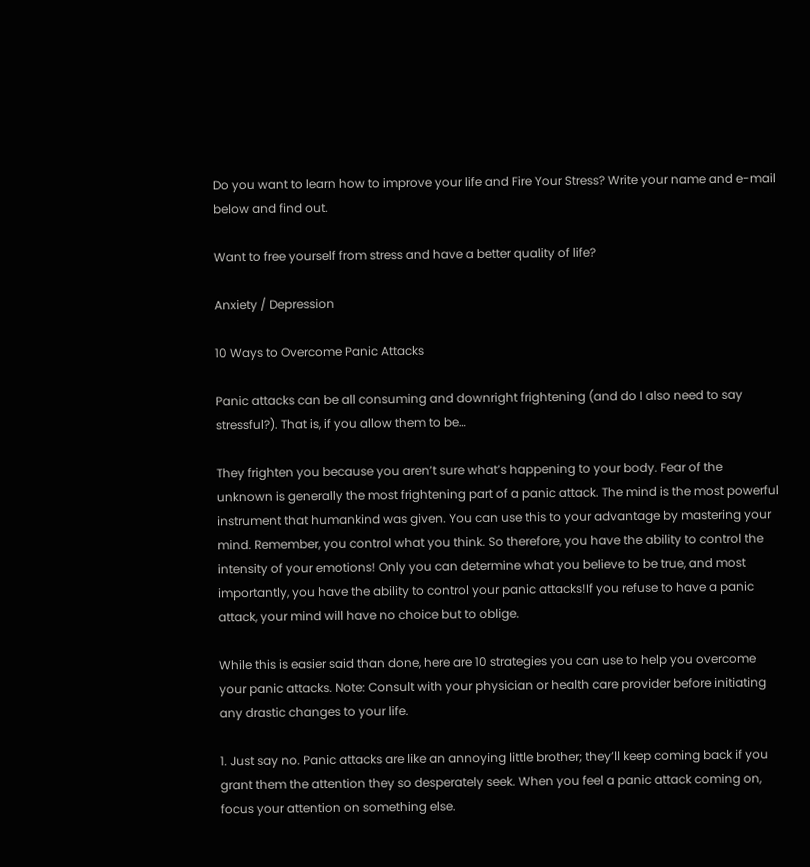Do you want to learn how to improve your life and Fire Your Stress? Write your name and e-mail below and find out.

Want to free yourself from stress and have a better quality of life?

Anxiety / Depression

10 Ways to Overcome Panic Attacks

Panic attacks can be all consuming and downright frightening (and do I also need to say stressful?). That is, if you allow them to be…

They frighten you because you aren’t sure what’s happening to your body. Fear of the unknown is generally the most frightening part of a panic attack. The mind is the most powerful instrument that humankind was given. You can use this to your advantage by mastering your mind. Remember, you control what you think. So therefore, you have the ability to control the intensity of your emotions! Only you can determine what you believe to be true, and most importantly, you have the ability to control your panic attacks!If you refuse to have a panic attack, your mind will have no choice but to oblige.

While this is easier said than done, here are 10 strategies you can use to help you overcome your panic attacks. Note: Consult with your physician or health care provider before initiating any drastic changes to your life.

1. Just say no. Panic attacks are like an annoying little brother; they’ll keep coming back if you grant them the attention they so desperately seek. When you feel a panic attack coming on, focus your attention on something else.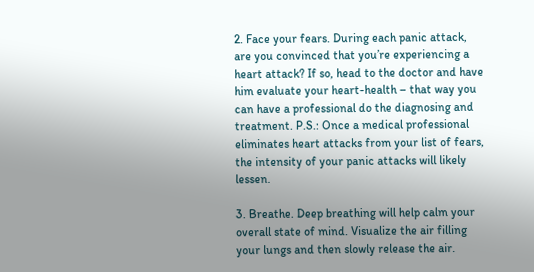2. Face your fears. During each panic attack, are you convinced that you’re experiencing a heart attack? If so, head to the doctor and have him evaluate your heart-health – that way you can have a professional do the diagnosing and treatment. P.S.: Once a medical professional eliminates heart attacks from your list of fears, the intensity of your panic attacks will likely lessen.

3. Breathe. Deep breathing will help calm your overall state of mind. Visualize the air filling your lungs and then slowly release the air.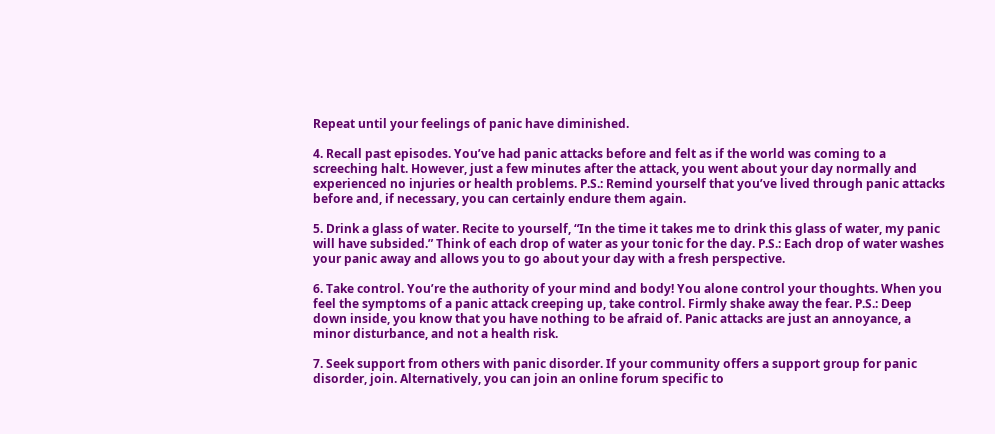Repeat until your feelings of panic have diminished.

4. Recall past episodes. You’ve had panic attacks before and felt as if the world was coming to a screeching halt. However, just a few minutes after the attack, you went about your day normally and experienced no injuries or health problems. P.S.: Remind yourself that you’ve lived through panic attacks before and, if necessary, you can certainly endure them again.

5. Drink a glass of water. Recite to yourself, “In the time it takes me to drink this glass of water, my panic will have subsided.” Think of each drop of water as your tonic for the day. P.S.: Each drop of water washes your panic away and allows you to go about your day with a fresh perspective.

6. Take control. You’re the authority of your mind and body! You alone control your thoughts. When you feel the symptoms of a panic attack creeping up, take control. Firmly shake away the fear. P.S.: Deep down inside, you know that you have nothing to be afraid of. Panic attacks are just an annoyance, a minor disturbance, and not a health risk.

7. Seek support from others with panic disorder. If your community offers a support group for panic disorder, join. Alternatively, you can join an online forum specific to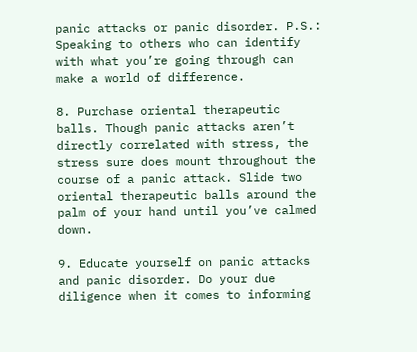panic attacks or panic disorder. P.S.: Speaking to others who can identify with what you’re going through can make a world of difference.

8. Purchase oriental therapeutic balls. Though panic attacks aren’t directly correlated with stress, the stress sure does mount throughout the course of a panic attack. Slide two oriental therapeutic balls around the palm of your hand until you’ve calmed down.

9. Educate yourself on panic attacks and panic disorder. Do your due diligence when it comes to informing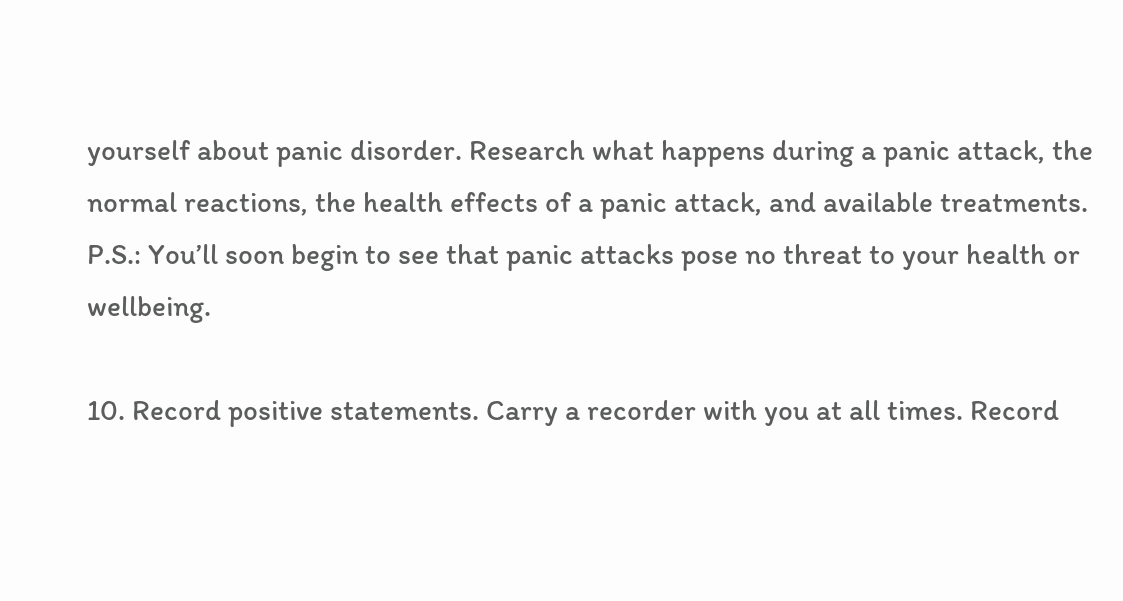yourself about panic disorder. Research what happens during a panic attack, the normal reactions, the health effects of a panic attack, and available treatments. P.S.: You’ll soon begin to see that panic attacks pose no threat to your health or wellbeing.

10. Record positive statements. Carry a recorder with you at all times. Record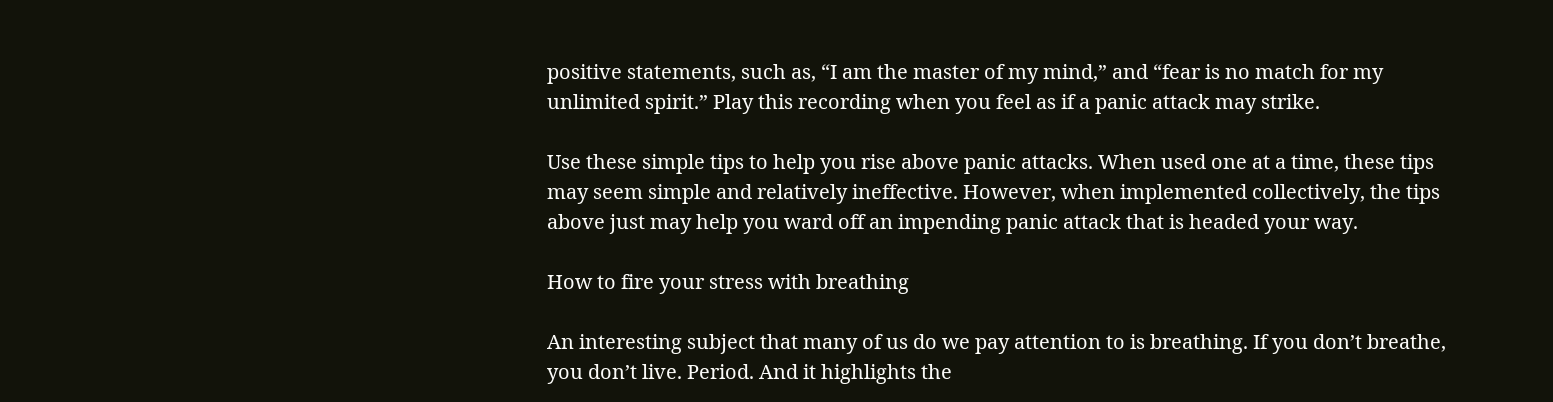positive statements, such as, “I am the master of my mind,” and “fear is no match for my unlimited spirit.” Play this recording when you feel as if a panic attack may strike.

Use these simple tips to help you rise above panic attacks. When used one at a time, these tips may seem simple and relatively ineffective. However, when implemented collectively, the tips above just may help you ward off an impending panic attack that is headed your way.

How to fire your stress with breathing

An interesting subject that many of us do we pay attention to is breathing. If you don’t breathe, you don’t live. Period. And it highlights the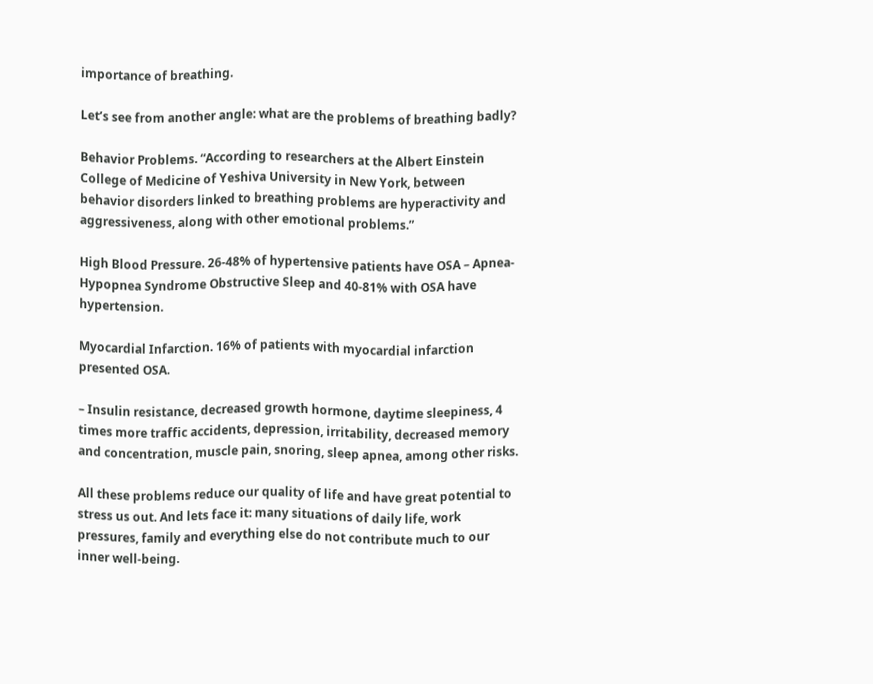importance of breathing.

Let’s see from another angle: what are the problems of breathing badly?

Behavior Problems. “According to researchers at the Albert Einstein College of Medicine of Yeshiva University in New York, between behavior disorders linked to breathing problems are hyperactivity and aggressiveness, along with other emotional problems.”

High Blood Pressure. 26-48% of hypertensive patients have OSA – Apnea-Hypopnea Syndrome Obstructive Sleep and 40-81% with OSA have hypertension.

Myocardial Infarction. 16% of patients with myocardial infarction presented OSA.

– Insulin resistance, decreased growth hormone, daytime sleepiness, 4 times more traffic accidents, depression, irritability, decreased memory and concentration, muscle pain, snoring, sleep apnea, among other risks.

All these problems reduce our quality of life and have great potential to stress us out. And lets face it: many situations of daily life, work pressures, family and everything else do not contribute much to our inner well-being.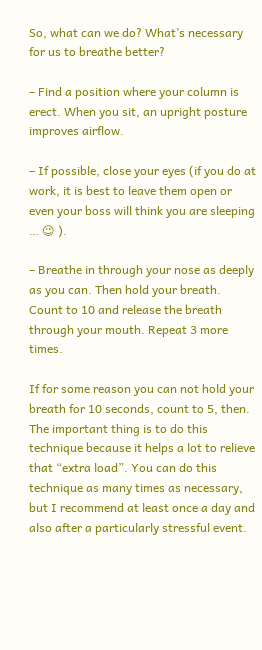So, what can we do? What’s necessary for us to breathe better?

– Find a position where your column is erect. When you sit, an upright posture improves airflow.

– If possible, close your eyes (if you do at work, it is best to leave them open or even your boss will think you are sleeping … 😉 ).

– Breathe in through your nose as deeply as you can. Then hold your breath. Count to 10 and release the breath through your mouth. Repeat 3 more times.

If for some reason you can not hold your breath for 10 seconds, count to 5, then. The important thing is to do this technique because it helps a lot to relieve that “extra load”. You can do this technique as many times as necessary, but I recommend at least once a day and also after a particularly stressful event.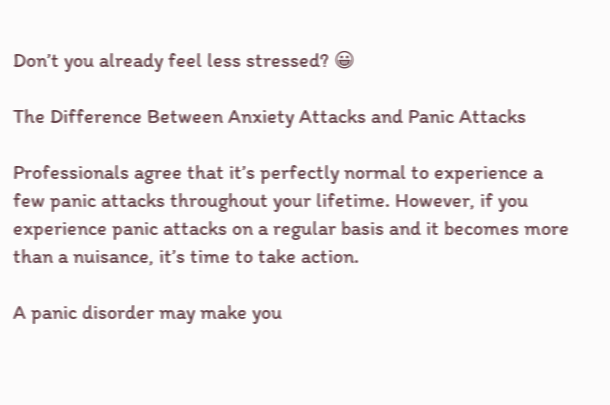Don’t you already feel less stressed? 😀

The Difference Between Anxiety Attacks and Panic Attacks

Professionals agree that it’s perfectly normal to experience a few panic attacks throughout your lifetime. However, if you experience panic attacks on a regular basis and it becomes more than a nuisance, it’s time to take action.

A panic disorder may make you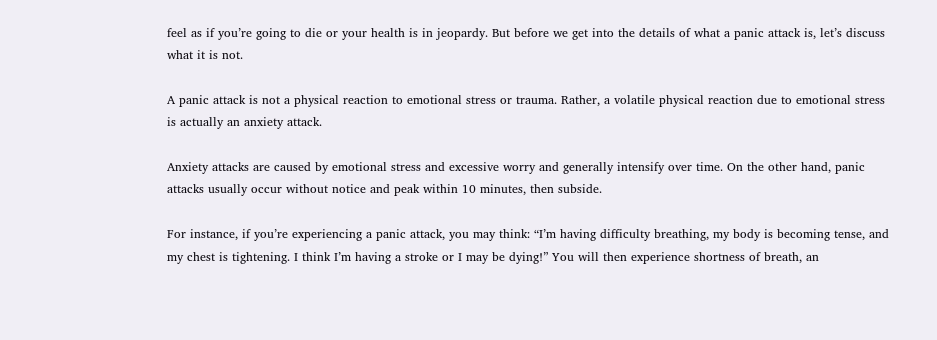feel as if you’re going to die or your health is in jeopardy. But before we get into the details of what a panic attack is, let’s discuss what it is not.

A panic attack is not a physical reaction to emotional stress or trauma. Rather, a volatile physical reaction due to emotional stress is actually an anxiety attack.

Anxiety attacks are caused by emotional stress and excessive worry and generally intensify over time. On the other hand, panic attacks usually occur without notice and peak within 10 minutes, then subside.

For instance, if you’re experiencing a panic attack, you may think: “I’m having difficulty breathing, my body is becoming tense, and my chest is tightening. I think I’m having a stroke or I may be dying!” You will then experience shortness of breath, an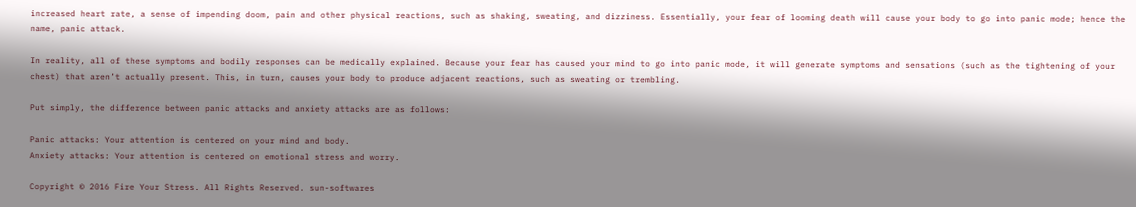increased heart rate, a sense of impending doom, pain and other physical reactions, such as shaking, sweating, and dizziness. Essentially, your fear of looming death will cause your body to go into panic mode; hence the name, panic attack.

In reality, all of these symptoms and bodily responses can be medically explained. Because your fear has caused your mind to go into panic mode, it will generate symptoms and sensations (such as the tightening of your chest) that aren’t actually present. This, in turn, causes your body to produce adjacent reactions, such as sweating or trembling.

Put simply, the difference between panic attacks and anxiety attacks are as follows:

Panic attacks: Your attention is centered on your mind and body.
Anxiety attacks: Your attention is centered on emotional stress and worry.

Copyright © 2016 Fire Your Stress. All Rights Reserved. sun-softwares